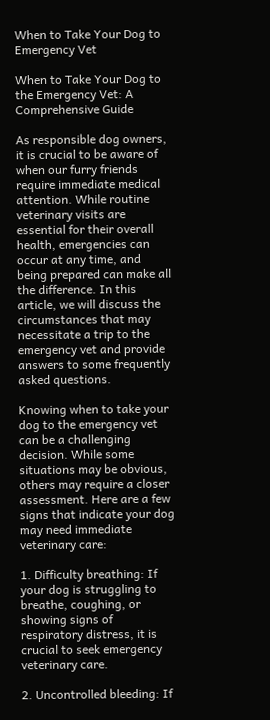When to Take Your Dog to Emergency Vet

When to Take Your Dog to the Emergency Vet: A Comprehensive Guide

As responsible dog owners, it is crucial to be aware of when our furry friends require immediate medical attention. While routine veterinary visits are essential for their overall health, emergencies can occur at any time, and being prepared can make all the difference. In this article, we will discuss the circumstances that may necessitate a trip to the emergency vet and provide answers to some frequently asked questions.

Knowing when to take your dog to the emergency vet can be a challenging decision. While some situations may be obvious, others may require a closer assessment. Here are a few signs that indicate your dog may need immediate veterinary care:

1. Difficulty breathing: If your dog is struggling to breathe, coughing, or showing signs of respiratory distress, it is crucial to seek emergency veterinary care.

2. Uncontrolled bleeding: If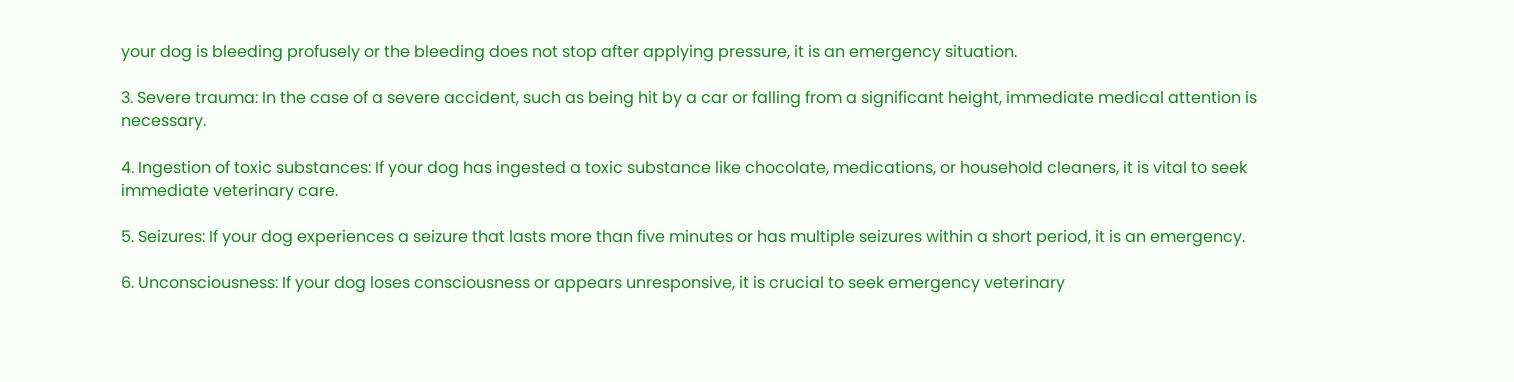your dog is bleeding profusely or the bleeding does not stop after applying pressure, it is an emergency situation.

3. Severe trauma: In the case of a severe accident, such as being hit by a car or falling from a significant height, immediate medical attention is necessary.

4. Ingestion of toxic substances: If your dog has ingested a toxic substance like chocolate, medications, or household cleaners, it is vital to seek immediate veterinary care.

5. Seizures: If your dog experiences a seizure that lasts more than five minutes or has multiple seizures within a short period, it is an emergency.

6. Unconsciousness: If your dog loses consciousness or appears unresponsive, it is crucial to seek emergency veterinary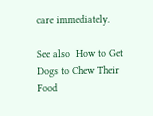care immediately.

See also  How to Get Dogs to Chew Their Food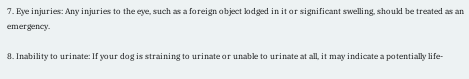7. Eye injuries: Any injuries to the eye, such as a foreign object lodged in it or significant swelling, should be treated as an emergency.

8. Inability to urinate: If your dog is straining to urinate or unable to urinate at all, it may indicate a potentially life-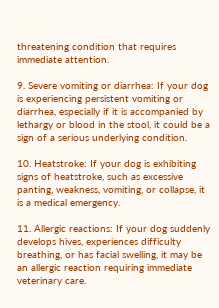threatening condition that requires immediate attention.

9. Severe vomiting or diarrhea: If your dog is experiencing persistent vomiting or diarrhea, especially if it is accompanied by lethargy or blood in the stool, it could be a sign of a serious underlying condition.

10. Heatstroke: If your dog is exhibiting signs of heatstroke, such as excessive panting, weakness, vomiting, or collapse, it is a medical emergency.

11. Allergic reactions: If your dog suddenly develops hives, experiences difficulty breathing, or has facial swelling, it may be an allergic reaction requiring immediate veterinary care.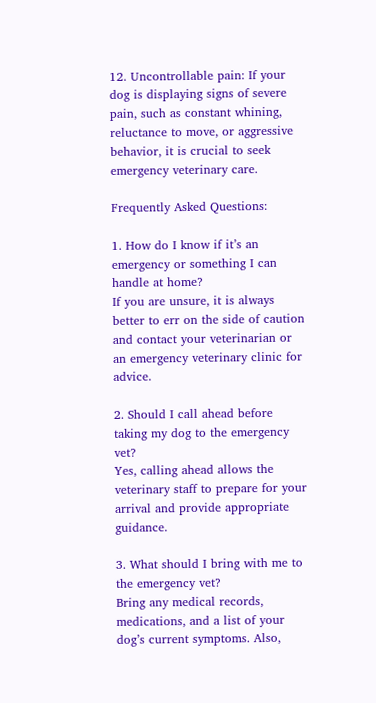12. Uncontrollable pain: If your dog is displaying signs of severe pain, such as constant whining, reluctance to move, or aggressive behavior, it is crucial to seek emergency veterinary care.

Frequently Asked Questions:

1. How do I know if it’s an emergency or something I can handle at home?
If you are unsure, it is always better to err on the side of caution and contact your veterinarian or an emergency veterinary clinic for advice.

2. Should I call ahead before taking my dog to the emergency vet?
Yes, calling ahead allows the veterinary staff to prepare for your arrival and provide appropriate guidance.

3. What should I bring with me to the emergency vet?
Bring any medical records, medications, and a list of your dog’s current symptoms. Also,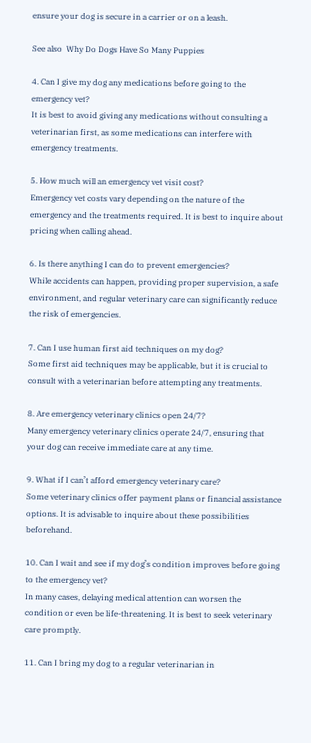ensure your dog is secure in a carrier or on a leash.

See also  Why Do Dogs Have So Many Puppies

4. Can I give my dog any medications before going to the emergency vet?
It is best to avoid giving any medications without consulting a veterinarian first, as some medications can interfere with emergency treatments.

5. How much will an emergency vet visit cost?
Emergency vet costs vary depending on the nature of the emergency and the treatments required. It is best to inquire about pricing when calling ahead.

6. Is there anything I can do to prevent emergencies?
While accidents can happen, providing proper supervision, a safe environment, and regular veterinary care can significantly reduce the risk of emergencies.

7. Can I use human first aid techniques on my dog?
Some first aid techniques may be applicable, but it is crucial to consult with a veterinarian before attempting any treatments.

8. Are emergency veterinary clinics open 24/7?
Many emergency veterinary clinics operate 24/7, ensuring that your dog can receive immediate care at any time.

9. What if I can’t afford emergency veterinary care?
Some veterinary clinics offer payment plans or financial assistance options. It is advisable to inquire about these possibilities beforehand.

10. Can I wait and see if my dog’s condition improves before going to the emergency vet?
In many cases, delaying medical attention can worsen the condition or even be life-threatening. It is best to seek veterinary care promptly.

11. Can I bring my dog to a regular veterinarian in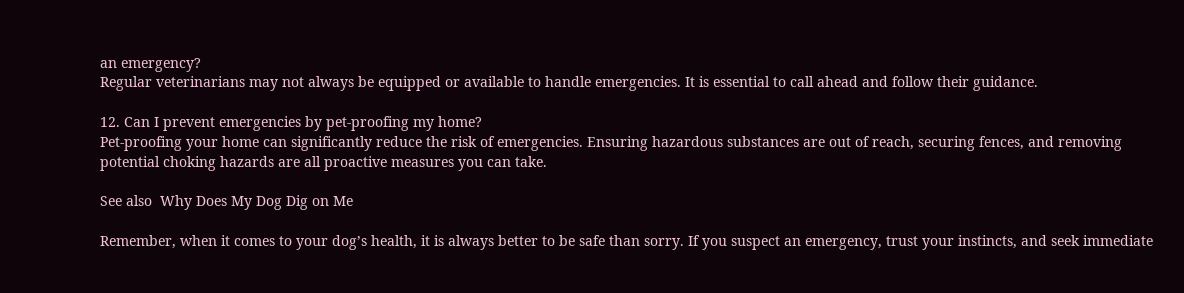an emergency?
Regular veterinarians may not always be equipped or available to handle emergencies. It is essential to call ahead and follow their guidance.

12. Can I prevent emergencies by pet-proofing my home?
Pet-proofing your home can significantly reduce the risk of emergencies. Ensuring hazardous substances are out of reach, securing fences, and removing potential choking hazards are all proactive measures you can take.

See also  Why Does My Dog Dig on Me

Remember, when it comes to your dog’s health, it is always better to be safe than sorry. If you suspect an emergency, trust your instincts, and seek immediate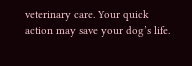veterinary care. Your quick action may save your dog’s life.